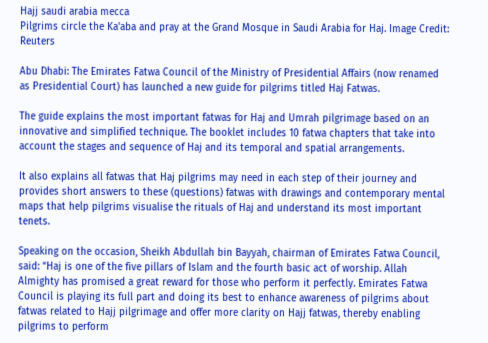Hajj saudi arabia mecca
Pilgrims circle the Ka'aba and pray at the Grand Mosque in Saudi Arabia for Haj. Image Credit: Reuters

Abu Dhabi: The Emirates Fatwa Council of the Ministry of Presidential Affairs (now renamed as Presidential Court) has launched a new guide for pilgrims titled Haj Fatwas.

The guide explains the most important fatwas for Haj and Umrah pilgrimage based on an innovative and simplified technique. The booklet includes 10 fatwa chapters that take into account the stages and sequence of Haj and its temporal and spatial arrangements.

It also explains all fatwas that Haj pilgrims may need in each step of their journey and provides short answers to these (questions) fatwas with drawings and contemporary mental maps that help pilgrims visualise the rituals of Haj and understand its most important tenets.

Speaking on the occasion, Sheikh Abdullah bin Bayyah, chairman of Emirates Fatwa Council, said: “Haj is one of the five pillars of Islam and the fourth basic act of worship. Allah Almighty has promised a great reward for those who perform it perfectly. Emirates Fatwa Council is playing its full part and doing its best to enhance awareness of pilgrims about fatwas related to Hajj pilgrimage and offer more clarity on Hajj fatwas, thereby enabling pilgrims to perform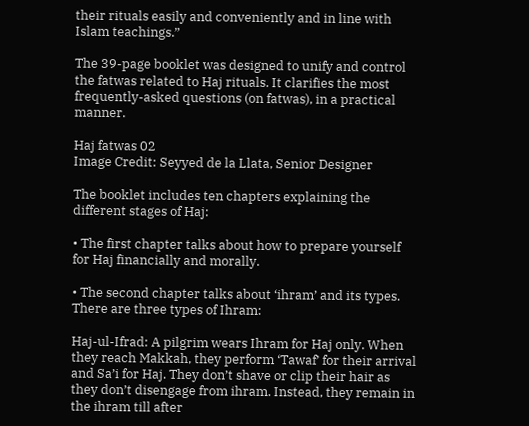their rituals easily and conveniently and in line with Islam teachings.”

The 39-page booklet was designed to unify and control the fatwas related to Haj rituals. It clarifies the most frequently-asked questions (on fatwas), in a practical manner.

Haj fatwas 02
Image Credit: Seyyed de la Llata, Senior Designer

The booklet includes ten chapters explaining the different stages of Haj:

• The first chapter talks about how to prepare yourself for Haj financially and morally.

• The second chapter talks about ‘ihram’ and its types. There are three types of Ihram:

Haj-ul-Ifrad: A pilgrim wears Ihram for Haj only. When they reach Makkah, they perform ‘Tawaf’ for their arrival and Sa’i for Haj. They don’t shave or clip their hair as they don’t disengage from ihram. Instead, they remain in the ihram till after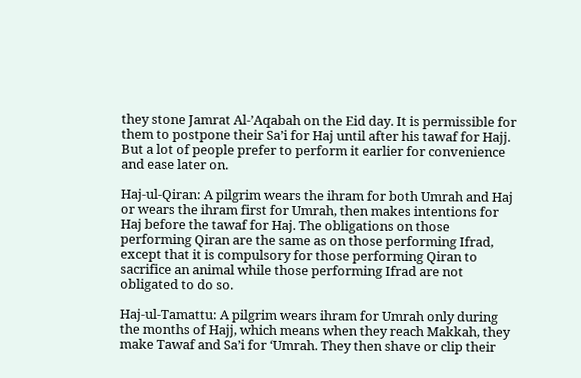they stone Jamrat Al-’Aqabah on the Eid day. It is permissible for them to postpone their Sa’i for Haj until after his tawaf for Hajj. But a lot of people prefer to perform it earlier for convenience and ease later on.

Haj-ul-Qiran: A pilgrim wears the ihram for both Umrah and Haj or wears the ihram first for Umrah, then makes intentions for Haj before the tawaf for Haj. The obligations on those performing Qiran are the same as on those performing Ifrad, except that it is compulsory for those performing Qiran to sacrifice an animal while those performing Ifrad are not obligated to do so.

Haj-ul-Tamattu: A pilgrim wears ihram for Umrah only during the months of Hajj, which means when they reach Makkah, they make Tawaf and Sa’i for ‘Umrah. They then shave or clip their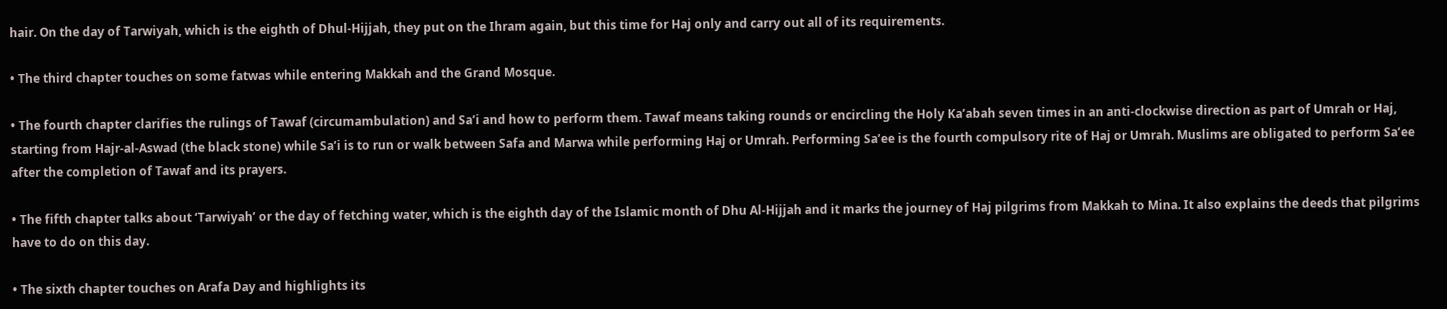hair. On the day of Tarwiyah, which is the eighth of Dhul-Hijjah, they put on the Ihram again, but this time for Haj only and carry out all of its requirements.

• The third chapter touches on some fatwas while entering Makkah and the Grand Mosque.

• The fourth chapter clarifies the rulings of Tawaf (circumambulation) and Sa’i and how to perform them. Tawaf means taking rounds or encircling the Holy Ka’abah seven times in an anti-clockwise direction as part of Umrah or Haj, starting from Hajr-al-Aswad (the black stone) while Sa’i is to run or walk between Safa and Marwa while performing Haj or Umrah. Performing Sa’ee is the fourth compulsory rite of Haj or Umrah. Muslims are obligated to perform Sa’ee after the completion of Tawaf and its prayers.

• The fifth chapter talks about ‘Tarwiyah’ or the day of fetching water, which is the eighth day of the Islamic month of Dhu Al-Hijjah and it marks the journey of Haj pilgrims from Makkah to Mina. It also explains the deeds that pilgrims have to do on this day.

• The sixth chapter touches on Arafa Day and highlights its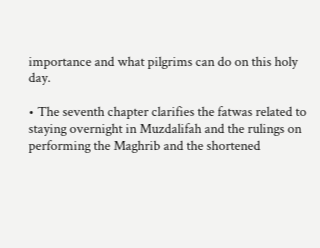importance and what pilgrims can do on this holy day.

• The seventh chapter clarifies the fatwas related to staying overnight in Muzdalifah and the rulings on performing the Maghrib and the shortened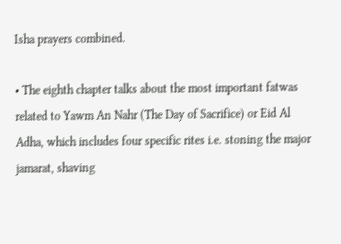Isha prayers combined.

• The eighth chapter talks about the most important fatwas related to Yawm An Nahr (The Day of Sacrifice) or Eid Al Adha, which includes four specific rites i.e. stoning the major jamarat, shaving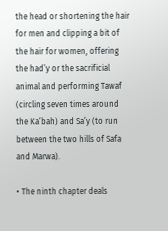the head or shortening the hair for men and clipping a bit of the hair for women, offering the had’y or the sacrificial animal and performing Tawaf (circling seven times around the Ka’bah) and Sa’y (to run between the two hills of Safa and Marwa).

• The ninth chapter deals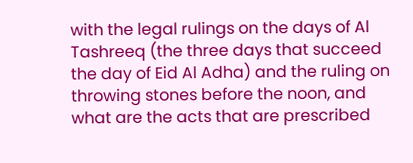with the legal rulings on the days of Al Tashreeq (the three days that succeed the day of Eid Al Adha) and the ruling on throwing stones before the noon, and what are the acts that are prescribed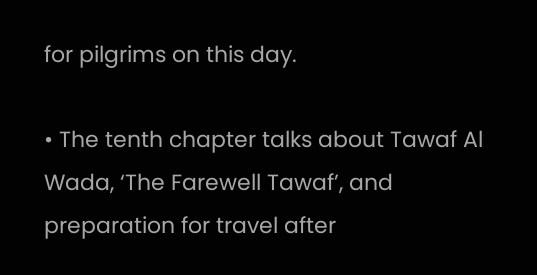for pilgrims on this day.

• The tenth chapter talks about Tawaf Al Wada, ‘The Farewell Tawaf’, and preparation for travel after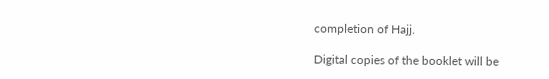completion of Hajj.

Digital copies of the booklet will be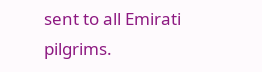sent to all Emirati pilgrims.